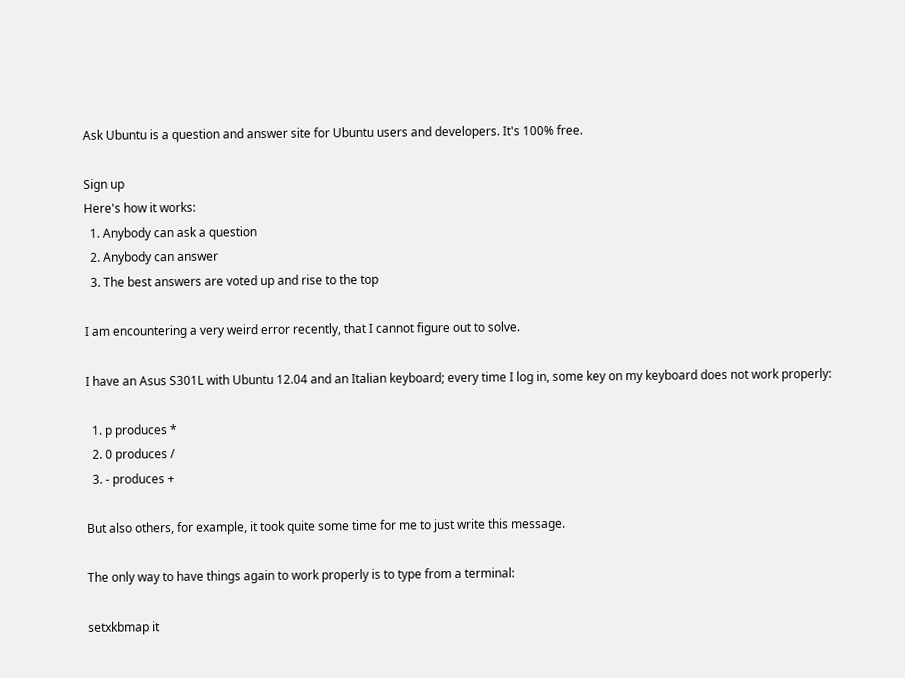Ask Ubuntu is a question and answer site for Ubuntu users and developers. It's 100% free.

Sign up
Here's how it works:
  1. Anybody can ask a question
  2. Anybody can answer
  3. The best answers are voted up and rise to the top

I am encountering a very weird error recently, that I cannot figure out to solve.

I have an Asus S301L with Ubuntu 12.04 and an Italian keyboard; every time I log in, some key on my keyboard does not work properly:

  1. p produces *
  2. 0 produces /
  3. - produces +

But also others, for example, it took quite some time for me to just write this message.

The only way to have things again to work properly is to type from a terminal:

setxkbmap it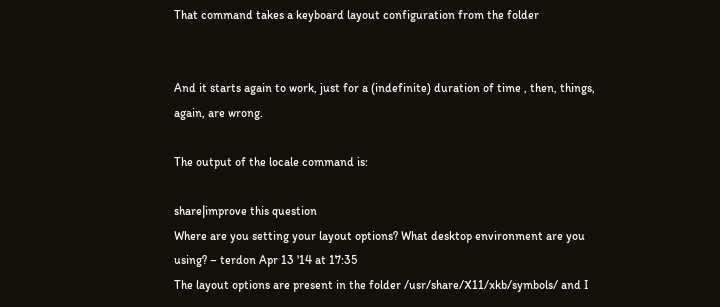That command takes a keyboard layout configuration from the folder


And it starts again to work, just for a (indefinite) duration of time , then, things, again, are wrong.

The output of the locale command is:

share|improve this question
Where are you setting your layout options? What desktop environment are you using? – terdon Apr 13 '14 at 17:35
The layout options are present in the folder /usr/share/X11/xkb/symbols/ and I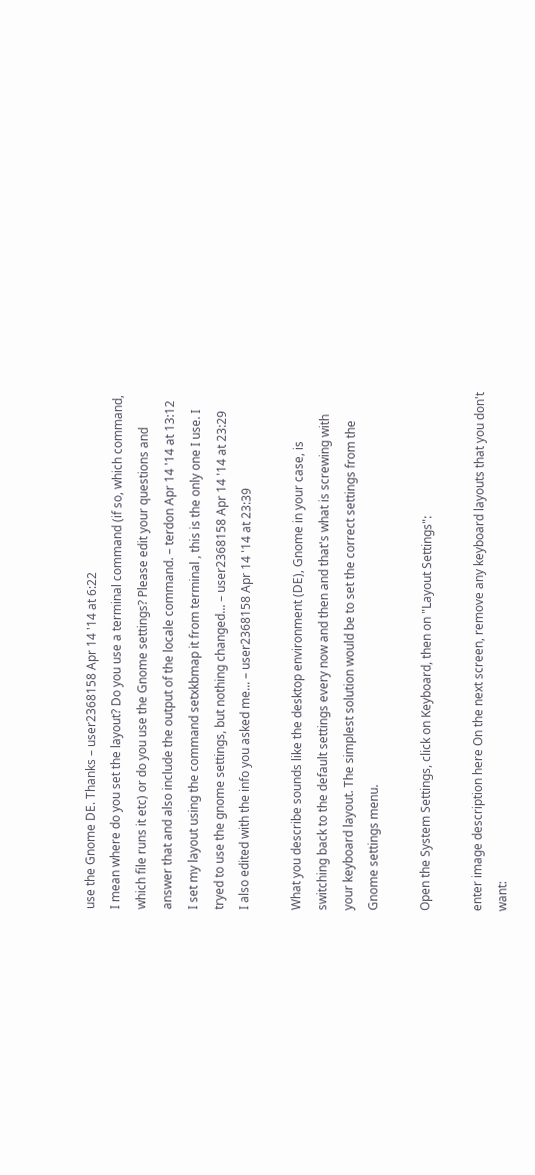use the Gnome DE. Thanks – user2368158 Apr 14 '14 at 6:22
I mean where do you set the layout? Do you use a terminal command (if so, which command, which file runs it etc) or do you use the Gnome settings? Please edit your questions and answer that and also include the output of the locale command. – terdon Apr 14 '14 at 13:12
I set my layout using the command setxkbmap it from terminal , this is the only one I use. I tryed to use the gnome settings, but nothing changed... – user2368158 Apr 14 '14 at 23:29
I also edited with the info you asked me... – user2368158 Apr 14 '14 at 23:39

What you describe sounds like the desktop environment (DE), Gnome in your case, is switching back to the default settings every now and then and that's what is screwing with your keyboard layout. The simplest solution would be to set the correct settings from the Gnome settings menu.

Open the System Settings, click on Keyboard, then on "Layout Settings":

enter image description here On the next screen, remove any keyboard layouts that you don't want: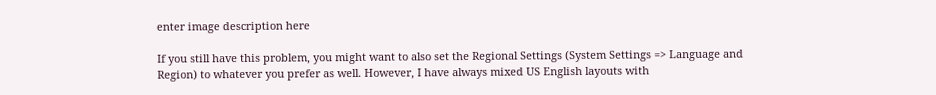enter image description here

If you still have this problem, you might want to also set the Regional Settings (System Settings => Language and Region) to whatever you prefer as well. However, I have always mixed US English layouts with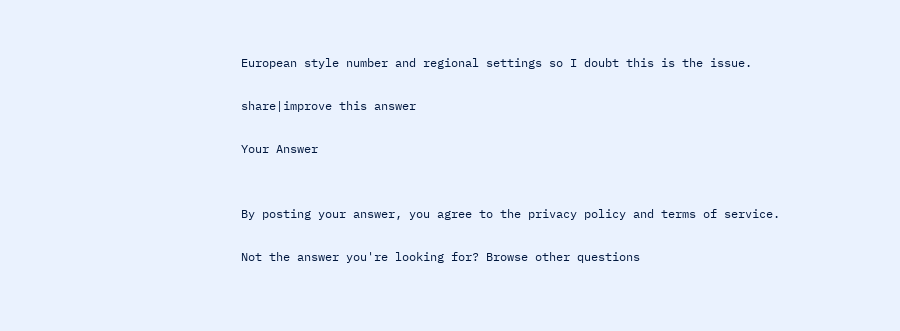European style number and regional settings so I doubt this is the issue.

share|improve this answer

Your Answer


By posting your answer, you agree to the privacy policy and terms of service.

Not the answer you're looking for? Browse other questions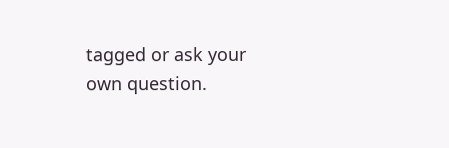tagged or ask your own question.